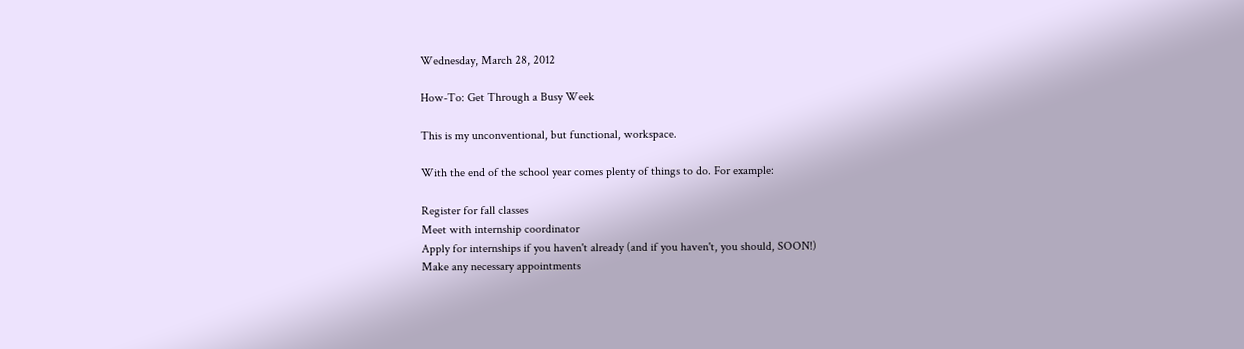Wednesday, March 28, 2012

How-To: Get Through a Busy Week

This is my unconventional, but functional, workspace.

With the end of the school year comes plenty of things to do. For example:

Register for fall classes
Meet with internship coordinator
Apply for internships if you haven't already (and if you haven't, you should, SOON!)
Make any necessary appointments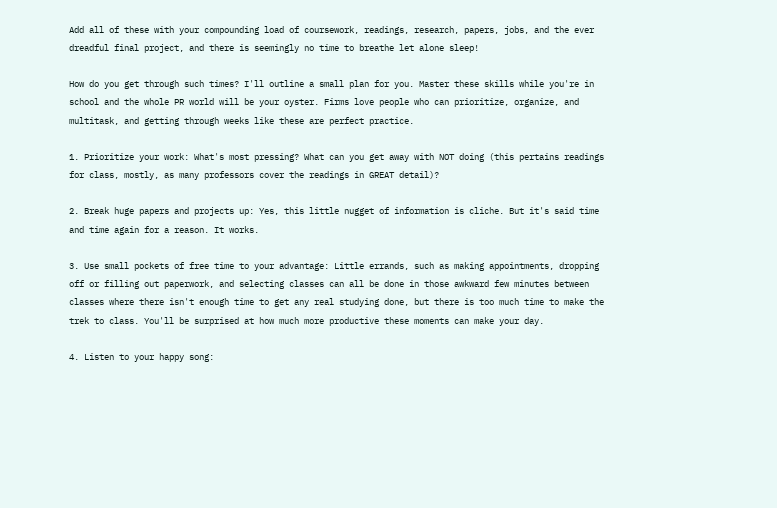Add all of these with your compounding load of coursework, readings, research, papers, jobs, and the ever dreadful final project, and there is seemingly no time to breathe let alone sleep!

How do you get through such times? I'll outline a small plan for you. Master these skills while you're in school and the whole PR world will be your oyster. Firms love people who can prioritize, organize, and multitask, and getting through weeks like these are perfect practice.

1. Prioritize your work: What's most pressing? What can you get away with NOT doing (this pertains readings for class, mostly, as many professors cover the readings in GREAT detail)?

2. Break huge papers and projects up: Yes, this little nugget of information is cliche. But it's said time and time again for a reason. It works.

3. Use small pockets of free time to your advantage: Little errands, such as making appointments, dropping off or filling out paperwork, and selecting classes can all be done in those awkward few minutes between classes where there isn't enough time to get any real studying done, but there is too much time to make the trek to class. You'll be surprised at how much more productive these moments can make your day.

4. Listen to your happy song: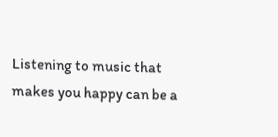Listening to music that makes you happy can be a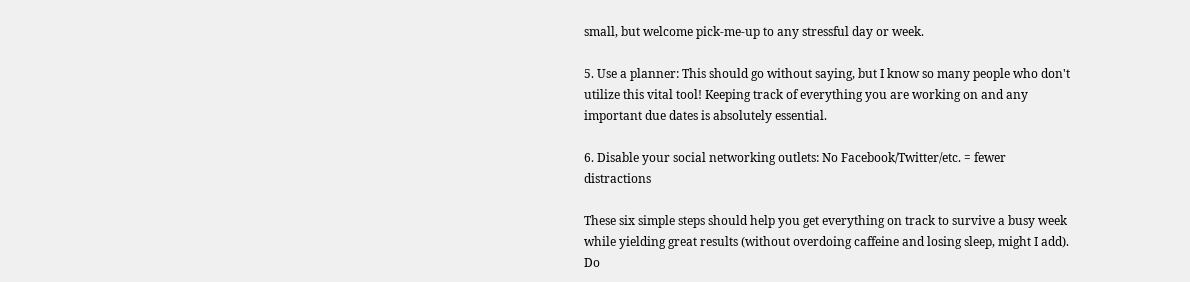small, but welcome pick-me-up to any stressful day or week.

5. Use a planner: This should go without saying, but I know so many people who don't utilize this vital tool! Keeping track of everything you are working on and any important due dates is absolutely essential.

6. Disable your social networking outlets: No Facebook/Twitter/etc. = fewer distractions

These six simple steps should help you get everything on track to survive a busy week while yielding great results (without overdoing caffeine and losing sleep, might I add). Do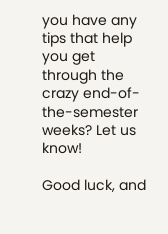you have any tips that help you get through the crazy end-of-the-semester weeks? Let us know!

Good luck, and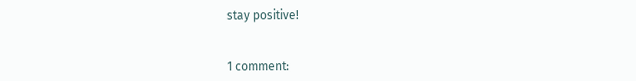stay positive!


1 comment: